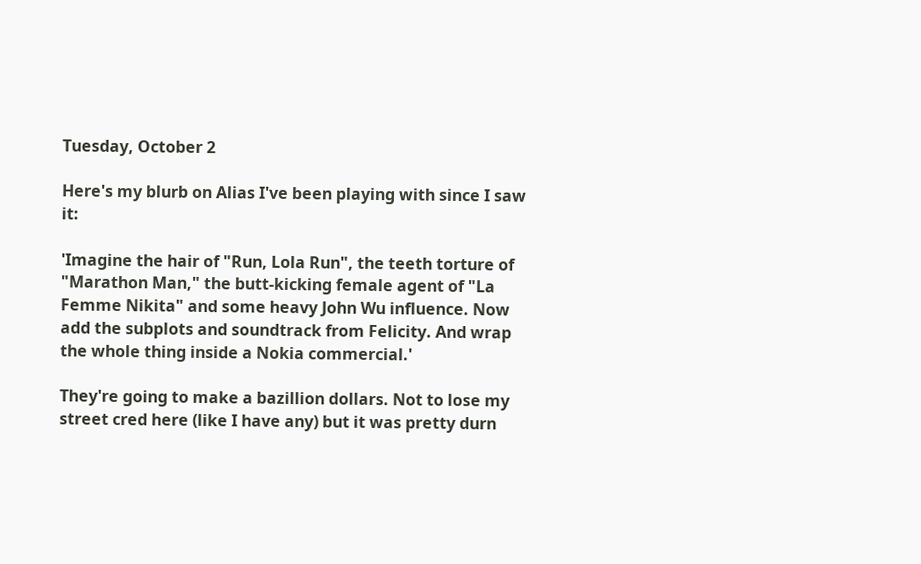Tuesday, October 2

Here's my blurb on Alias I've been playing with since I saw it:

'Imagine the hair of "Run, Lola Run", the teeth torture of "Marathon Man," the butt-kicking female agent of "La Femme Nikita" and some heavy John Wu influence. Now add the subplots and soundtrack from Felicity. And wrap the whole thing inside a Nokia commercial.'

They're going to make a bazillion dollars. Not to lose my street cred here (like I have any) but it was pretty durn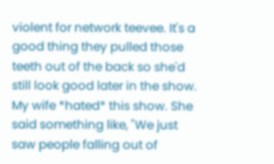violent for network teevee. It's a good thing they pulled those teeth out of the back so she'd still look good later in the show. My wife *hated* this show. She said something like, "We just saw people falling out of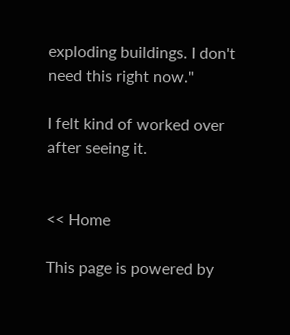exploding buildings. I don't need this right now."

I felt kind of worked over after seeing it.


<< Home

This page is powered by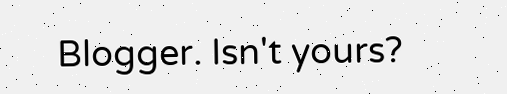Blogger. Isn't yours?